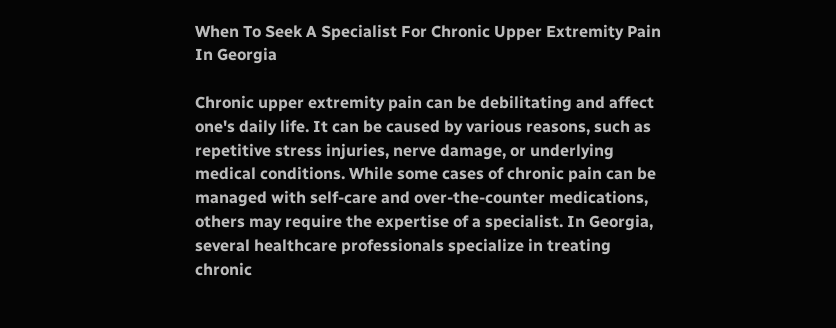When To Seek A Specialist For Chronic Upper Extremity Pain In Georgia

Chronic upper extremity pain can be debilitating and affect one's daily life. It can be caused by various reasons, such as repetitive stress injuries, nerve damage, or underlying medical conditions. While some cases of chronic pain can be managed with self-care and over-the-counter medications, others may require the expertise of a specialist. In Georgia, several healthcare professionals specialize in treating chronic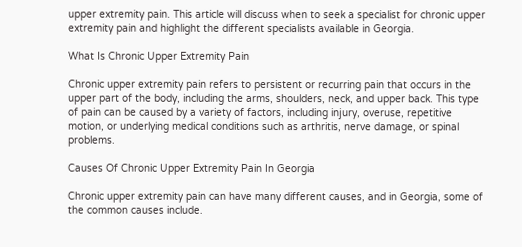upper extremity pain. This article will discuss when to seek a specialist for chronic upper extremity pain and highlight the different specialists available in Georgia.

What Is Chronic Upper Extremity Pain

Chronic upper extremity pain refers to persistent or recurring pain that occurs in the upper part of the body, including the arms, shoulders, neck, and upper back. This type of pain can be caused by a variety of factors, including injury, overuse, repetitive motion, or underlying medical conditions such as arthritis, nerve damage, or spinal problems.

Causes Of Chronic Upper Extremity Pain In Georgia

Chronic upper extremity pain can have many different causes, and in Georgia, some of the common causes include.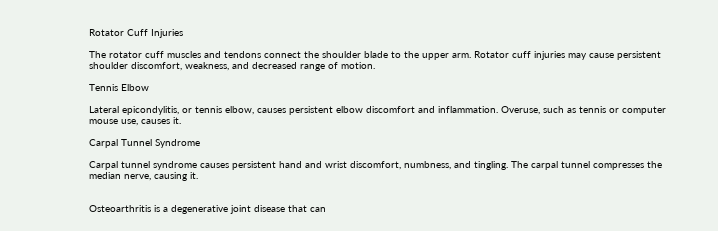Rotator Cuff Injuries

The rotator cuff muscles and tendons connect the shoulder blade to the upper arm. Rotator cuff injuries may cause persistent shoulder discomfort, weakness, and decreased range of motion.

Tennis Elbow

Lateral epicondylitis, or tennis elbow, causes persistent elbow discomfort and inflammation. Overuse, such as tennis or computer mouse use, causes it.

Carpal Tunnel Syndrome

Carpal tunnel syndrome causes persistent hand and wrist discomfort, numbness, and tingling. The carpal tunnel compresses the median nerve, causing it.


Osteoarthritis is a degenerative joint disease that can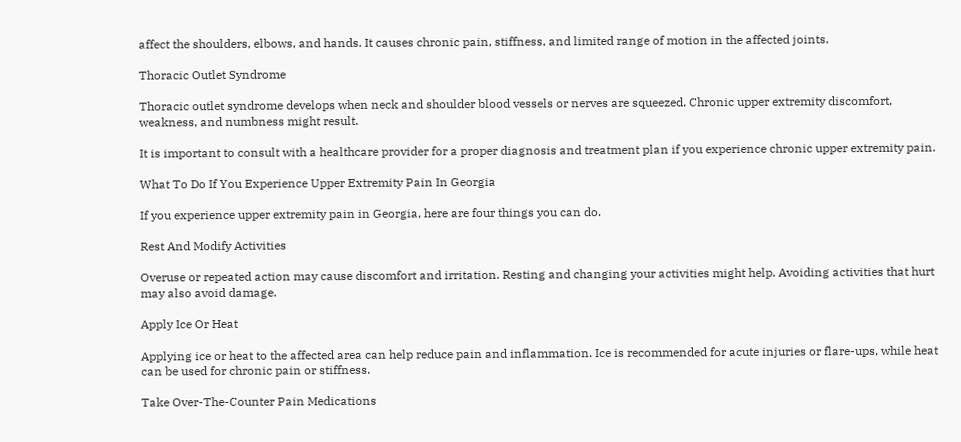affect the shoulders, elbows, and hands. It causes chronic pain, stiffness, and limited range of motion in the affected joints.

Thoracic Outlet Syndrome

Thoracic outlet syndrome develops when neck and shoulder blood vessels or nerves are squeezed. Chronic upper extremity discomfort, weakness, and numbness might result.

It is important to consult with a healthcare provider for a proper diagnosis and treatment plan if you experience chronic upper extremity pain.

What To Do If You Experience Upper Extremity Pain In Georgia

If you experience upper extremity pain in Georgia, here are four things you can do.

Rest And Modify Activities

Overuse or repeated action may cause discomfort and irritation. Resting and changing your activities might help. Avoiding activities that hurt may also avoid damage.

Apply Ice Or Heat

Applying ice or heat to the affected area can help reduce pain and inflammation. Ice is recommended for acute injuries or flare-ups, while heat can be used for chronic pain or stiffness.

Take Over-The-Counter Pain Medications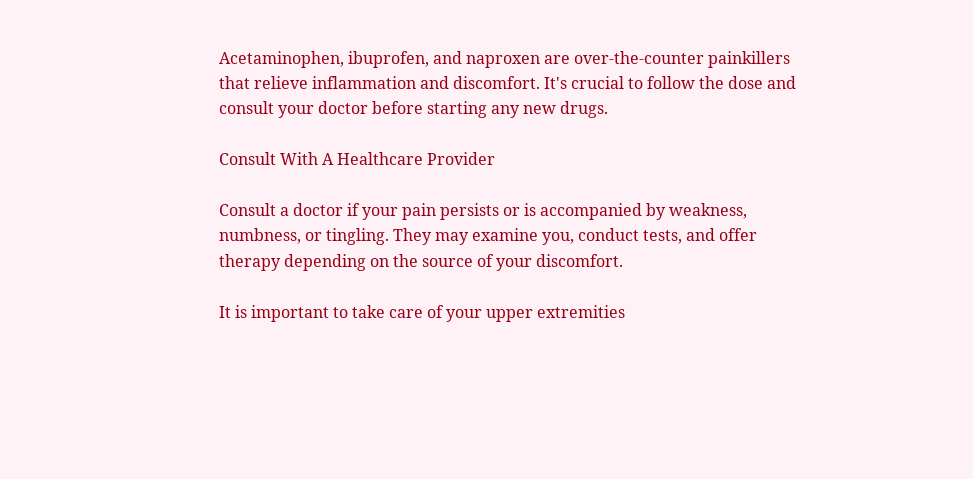Acetaminophen, ibuprofen, and naproxen are over-the-counter painkillers that relieve inflammation and discomfort. It's crucial to follow the dose and consult your doctor before starting any new drugs.

Consult With A Healthcare Provider

Consult a doctor if your pain persists or is accompanied by weakness, numbness, or tingling. They may examine you, conduct tests, and offer therapy depending on the source of your discomfort.

It is important to take care of your upper extremities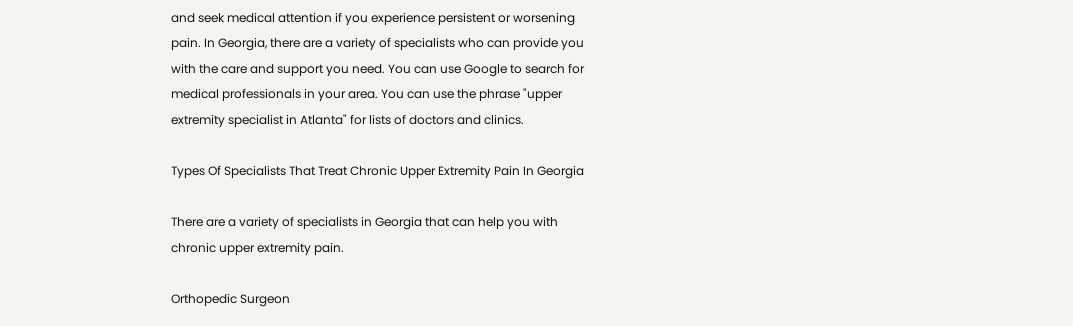and seek medical attention if you experience persistent or worsening pain. In Georgia, there are a variety of specialists who can provide you with the care and support you need. You can use Google to search for medical professionals in your area. You can use the phrase "upper extremity specialist in Atlanta" for lists of doctors and clinics.

Types Of Specialists That Treat Chronic Upper Extremity Pain In Georgia

There are a variety of specialists in Georgia that can help you with chronic upper extremity pain.

Orthopedic Surgeon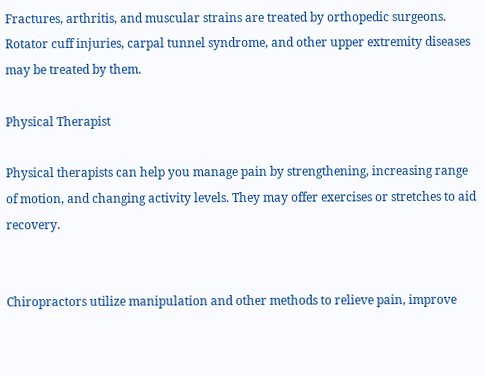Fractures, arthritis, and muscular strains are treated by orthopedic surgeons. Rotator cuff injuries, carpal tunnel syndrome, and other upper extremity diseases may be treated by them.

Physical Therapist

Physical therapists can help you manage pain by strengthening, increasing range of motion, and changing activity levels. They may offer exercises or stretches to aid recovery.


Chiropractors utilize manipulation and other methods to relieve pain, improve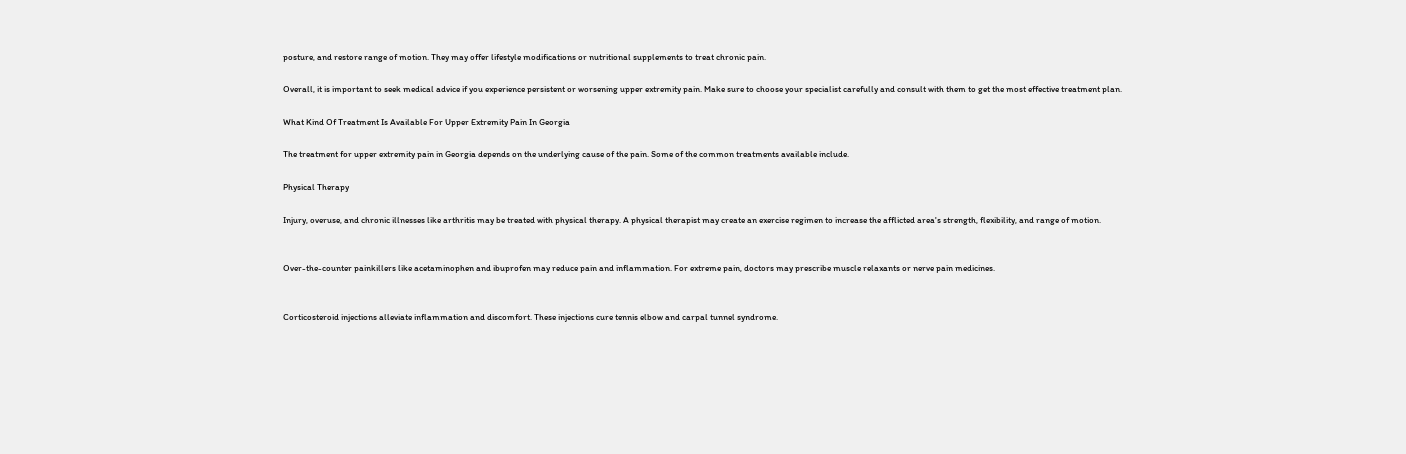posture, and restore range of motion. They may offer lifestyle modifications or nutritional supplements to treat chronic pain.

Overall, it is important to seek medical advice if you experience persistent or worsening upper extremity pain. Make sure to choose your specialist carefully and consult with them to get the most effective treatment plan.

What Kind Of Treatment Is Available For Upper Extremity Pain In Georgia

The treatment for upper extremity pain in Georgia depends on the underlying cause of the pain. Some of the common treatments available include.

Physical Therapy

Injury, overuse, and chronic illnesses like arthritis may be treated with physical therapy. A physical therapist may create an exercise regimen to increase the afflicted area's strength, flexibility, and range of motion.


Over-the-counter painkillers like acetaminophen and ibuprofen may reduce pain and inflammation. For extreme pain, doctors may prescribe muscle relaxants or nerve pain medicines.


Corticosteroid injections alleviate inflammation and discomfort. These injections cure tennis elbow and carpal tunnel syndrome.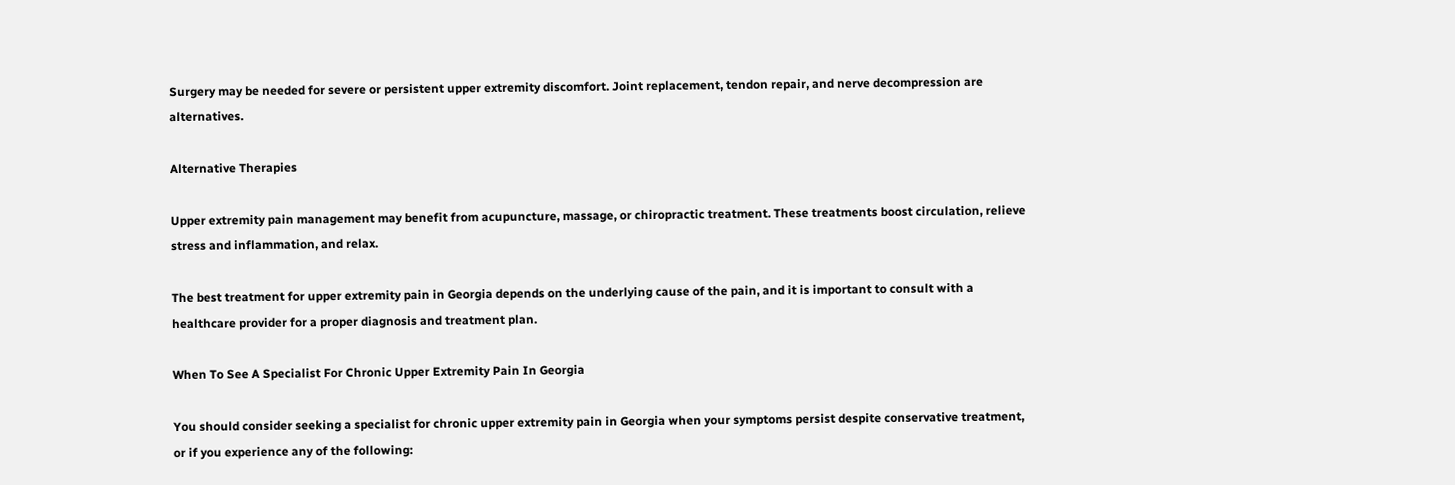Surgery may be needed for severe or persistent upper extremity discomfort. Joint replacement, tendon repair, and nerve decompression are alternatives.

Alternative Therapies

Upper extremity pain management may benefit from acupuncture, massage, or chiropractic treatment. These treatments boost circulation, relieve stress and inflammation, and relax.

The best treatment for upper extremity pain in Georgia depends on the underlying cause of the pain, and it is important to consult with a healthcare provider for a proper diagnosis and treatment plan.

When To See A Specialist For Chronic Upper Extremity Pain In Georgia

You should consider seeking a specialist for chronic upper extremity pain in Georgia when your symptoms persist despite conservative treatment, or if you experience any of the following: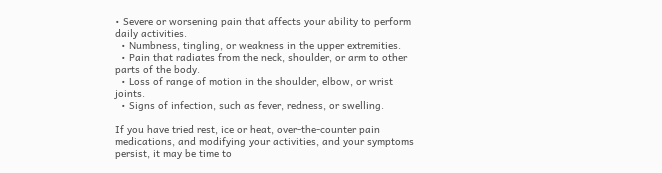• Severe or worsening pain that affects your ability to perform daily activities.
  • Numbness, tingling, or weakness in the upper extremities.
  • Pain that radiates from the neck, shoulder, or arm to other parts of the body.
  • Loss of range of motion in the shoulder, elbow, or wrist joints.
  • Signs of infection, such as fever, redness, or swelling.

If you have tried rest, ice or heat, over-the-counter pain medications, and modifying your activities, and your symptoms persist, it may be time to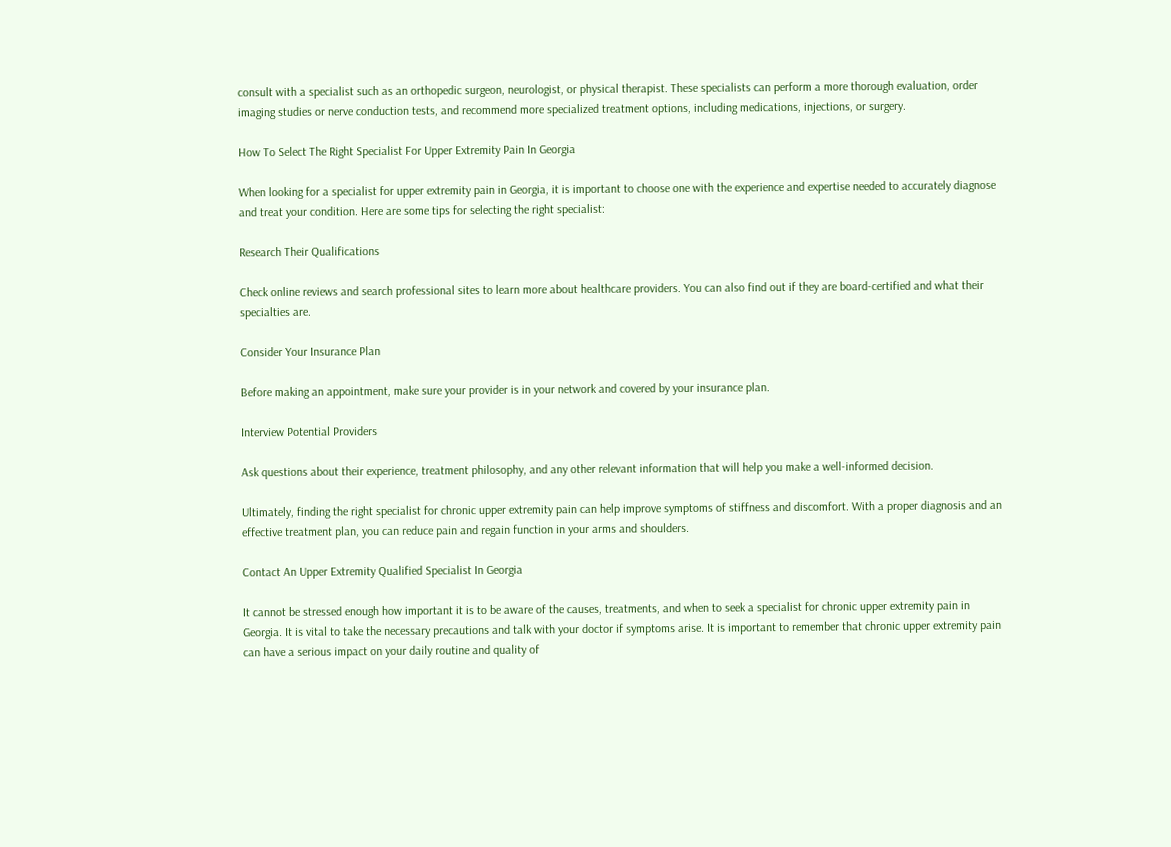consult with a specialist such as an orthopedic surgeon, neurologist, or physical therapist. These specialists can perform a more thorough evaluation, order imaging studies or nerve conduction tests, and recommend more specialized treatment options, including medications, injections, or surgery.

How To Select The Right Specialist For Upper Extremity Pain In Georgia

When looking for a specialist for upper extremity pain in Georgia, it is important to choose one with the experience and expertise needed to accurately diagnose and treat your condition. Here are some tips for selecting the right specialist:

Research Their Qualifications

Check online reviews and search professional sites to learn more about healthcare providers. You can also find out if they are board-certified and what their specialties are.

Consider Your Insurance Plan

Before making an appointment, make sure your provider is in your network and covered by your insurance plan.

Interview Potential Providers

Ask questions about their experience, treatment philosophy, and any other relevant information that will help you make a well-informed decision.

Ultimately, finding the right specialist for chronic upper extremity pain can help improve symptoms of stiffness and discomfort. With a proper diagnosis and an effective treatment plan, you can reduce pain and regain function in your arms and shoulders.

Contact An Upper Extremity Qualified Specialist In Georgia

It cannot be stressed enough how important it is to be aware of the causes, treatments, and when to seek a specialist for chronic upper extremity pain in Georgia. It is vital to take the necessary precautions and talk with your doctor if symptoms arise. It is important to remember that chronic upper extremity pain can have a serious impact on your daily routine and quality of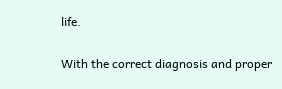life.

With the correct diagnosis and proper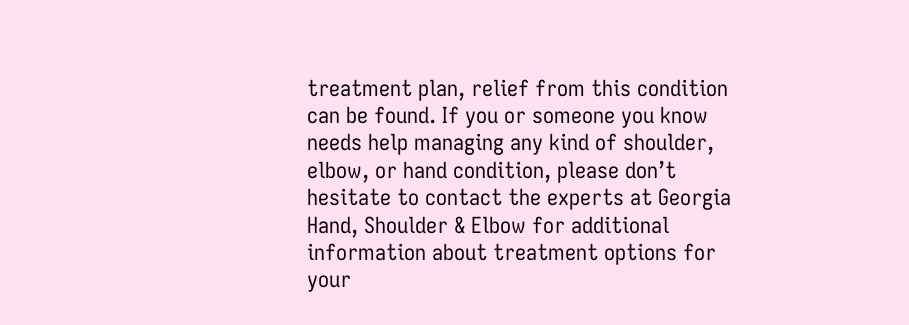treatment plan, relief from this condition can be found. If you or someone you know needs help managing any kind of shoulder, elbow, or hand condition, please don’t hesitate to contact the experts at Georgia Hand, Shoulder & Elbow for additional information about treatment options for your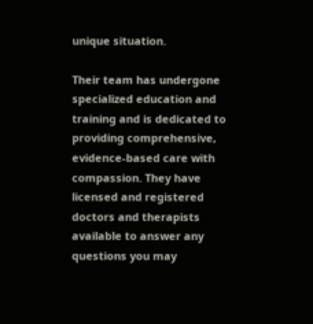unique situation.

Their team has undergone specialized education and training and is dedicated to providing comprehensive, evidence-based care with compassion. They have licensed and registered doctors and therapists available to answer any questions you may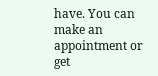have. You can make an appointment or get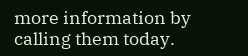more information by calling them today.